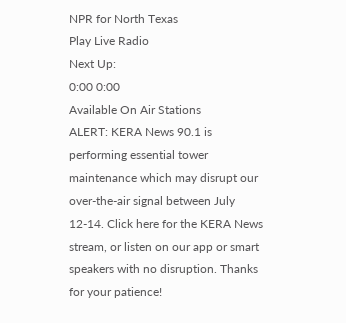NPR for North Texas
Play Live Radio
Next Up:
0:00 0:00
Available On Air Stations
ALERT: KERA News 90.1 is performing essential tower maintenance which may disrupt our over-the-air signal between July 12-14. Click here for the KERA News stream, or listen on our app or smart speakers with no disruption. Thanks for your patience!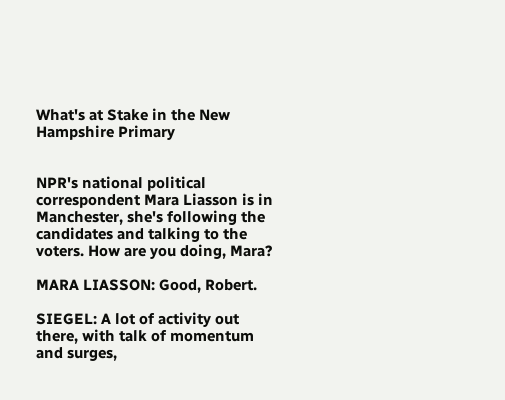What's at Stake in the New Hampshire Primary


NPR's national political correspondent Mara Liasson is in Manchester, she's following the candidates and talking to the voters. How are you doing, Mara?

MARA LIASSON: Good, Robert.

SIEGEL: A lot of activity out there, with talk of momentum and surges,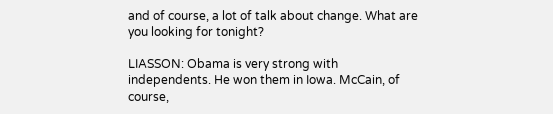and of course, a lot of talk about change. What are you looking for tonight?

LIASSON: Obama is very strong with independents. He won them in Iowa. McCain, of course,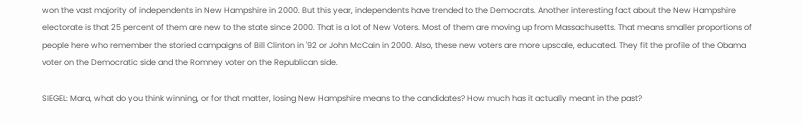won the vast majority of independents in New Hampshire in 2000. But this year, independents have trended to the Democrats. Another interesting fact about the New Hampshire electorate is that 25 percent of them are new to the state since 2000. That is a lot of New Voters. Most of them are moving up from Massachusetts. That means smaller proportions of people here who remember the storied campaigns of Bill Clinton in '92 or John McCain in 2000. Also, these new voters are more upscale, educated. They fit the profile of the Obama voter on the Democratic side and the Romney voter on the Republican side.

SIEGEL: Mara, what do you think winning, or for that matter, losing New Hampshire means to the candidates? How much has it actually meant in the past?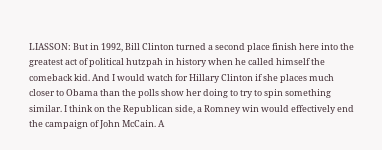LIASSON: But in 1992, Bill Clinton turned a second place finish here into the greatest act of political hutzpah in history when he called himself the comeback kid. And I would watch for Hillary Clinton if she places much closer to Obama than the polls show her doing to try to spin something similar. I think on the Republican side, a Romney win would effectively end the campaign of John McCain. A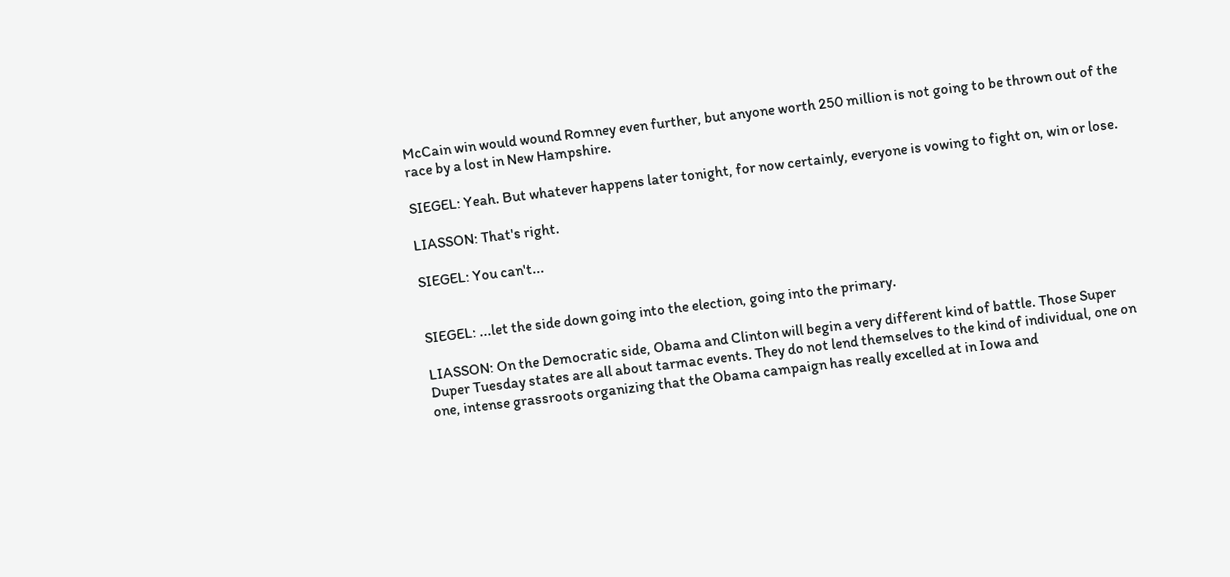McCain win would wound Romney even further, but anyone worth 250 million is not going to be thrown out of the race by a lost in New Hampshire.

SIEGEL: Yeah. But whatever happens later tonight, for now certainly, everyone is vowing to fight on, win or lose.

LIASSON: That's right.

SIEGEL: You can't...


SIEGEL: ...let the side down going into the election, going into the primary.

LIASSON: On the Democratic side, Obama and Clinton will begin a very different kind of battle. Those Super Duper Tuesday states are all about tarmac events. They do not lend themselves to the kind of individual, one on one, intense grassroots organizing that the Obama campaign has really excelled at in Iowa and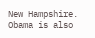New Hampshire. Obama is also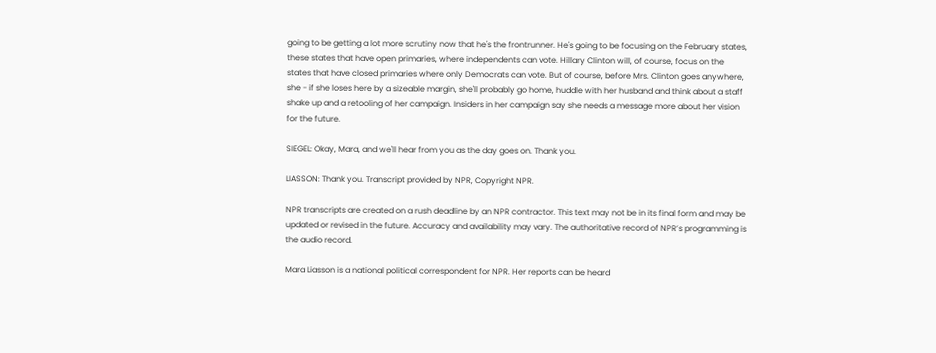going to be getting a lot more scrutiny now that he's the frontrunner. He's going to be focusing on the February states, these states that have open primaries, where independents can vote. Hillary Clinton will, of course, focus on the states that have closed primaries where only Democrats can vote. But of course, before Mrs. Clinton goes anywhere, she - if she loses here by a sizeable margin, she'll probably go home, huddle with her husband and think about a staff shake up and a retooling of her campaign. Insiders in her campaign say she needs a message more about her vision for the future.

SIEGEL: Okay, Mara, and we'll hear from you as the day goes on. Thank you.

LIASSON: Thank you. Transcript provided by NPR, Copyright NPR.

NPR transcripts are created on a rush deadline by an NPR contractor. This text may not be in its final form and may be updated or revised in the future. Accuracy and availability may vary. The authoritative record of NPR’s programming is the audio record.

Mara Liasson is a national political correspondent for NPR. Her reports can be heard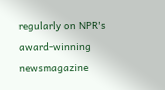regularly on NPR's award-winning newsmagazine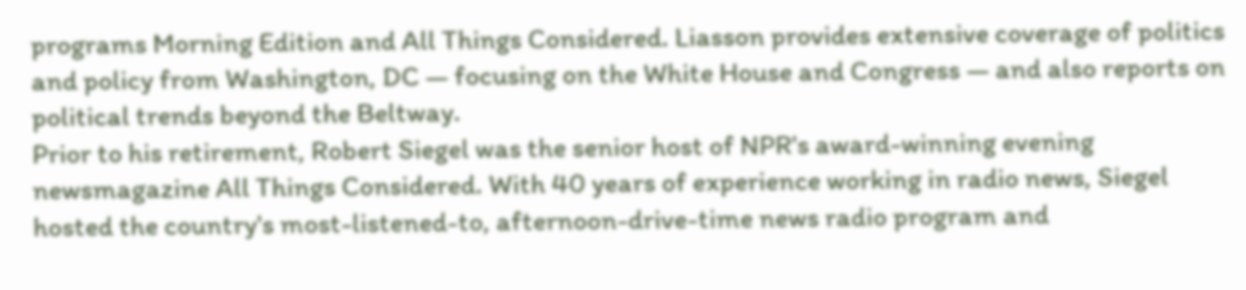programs Morning Edition and All Things Considered. Liasson provides extensive coverage of politics and policy from Washington, DC — focusing on the White House and Congress — and also reports on political trends beyond the Beltway.
Prior to his retirement, Robert Siegel was the senior host of NPR's award-winning evening newsmagazine All Things Considered. With 40 years of experience working in radio news, Siegel hosted the country's most-listened-to, afternoon-drive-time news radio program and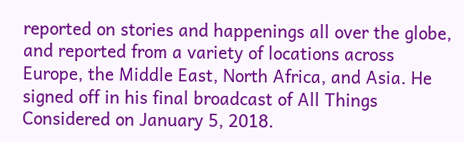reported on stories and happenings all over the globe, and reported from a variety of locations across Europe, the Middle East, North Africa, and Asia. He signed off in his final broadcast of All Things Considered on January 5, 2018.